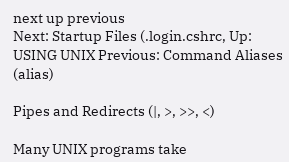next up previous
Next: Startup Files (.login.cshrc, Up: USING UNIX Previous: Command Aliases (alias)

Pipes and Redirects (|, >, >>, <)

Many UNIX programs take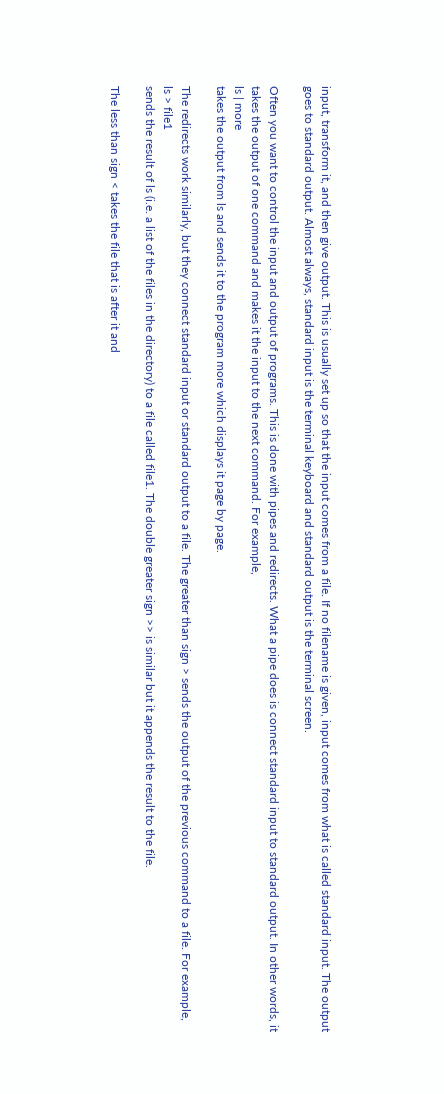input, transform it, and then give output. This is usually set up so that the input comes from a file. If no filename is given, input comes from what is called standard input. The output goes to standard output. Almost always, standard input is the terminal keyboard and standard output is the terminal screen.

Often you want to control the input and output of programs. This is done with pipes and redirects. What a pipe does is connect standard input to standard output. In other words, it takes the output of one command and makes it the input to the next command. For example,
ls | more
takes the output from ls and sends it to the program more which displays it page by page.

The redirects work similarly, but they connect standard input or standard output to a file. The greater than sign > sends the output of the previous command to a file. For example,
ls > file1
sends the result of ls (i.e. a list of the files in the directory) to a file called file1. The double greater sign >> is similar but it appends the result to the file.

The less than sign < takes the file that is after it and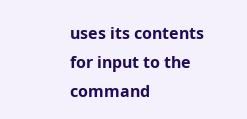uses its contents for input to the command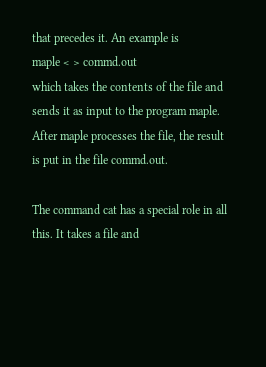that precedes it. An example is
maple < > commd.out
which takes the contents of the file and sends it as input to the program maple. After maple processes the file, the result is put in the file commd.out.

The command cat has a special role in all this. It takes a file and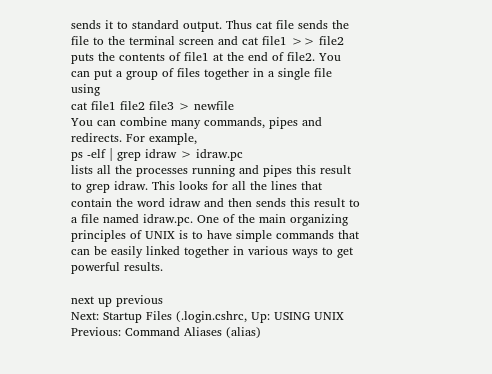sends it to standard output. Thus cat file sends the file to the terminal screen and cat file1 >> file2 puts the contents of file1 at the end of file2. You can put a group of files together in a single file using
cat file1 file2 file3 > newfile
You can combine many commands, pipes and redirects. For example,
ps -elf | grep idraw > idraw.pc
lists all the processes running and pipes this result to grep idraw. This looks for all the lines that contain the word idraw and then sends this result to a file named idraw.pc. One of the main organizing principles of UNIX is to have simple commands that can be easily linked together in various ways to get powerful results.

next up previous
Next: Startup Files (.login.cshrc, Up: USING UNIX Previous: Command Aliases (alias)